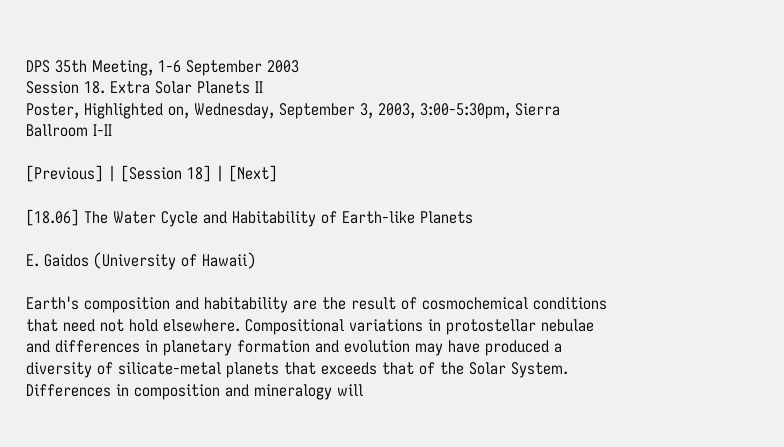DPS 35th Meeting, 1-6 September 2003
Session 18. Extra Solar Planets II
Poster, Highlighted on, Wednesday, September 3, 2003, 3:00-5:30pm, Sierra Ballroom I-II

[Previous] | [Session 18] | [Next]

[18.06] The Water Cycle and Habitability of Earth-like Planets

E. Gaidos (University of Hawaii)

Earth's composition and habitability are the result of cosmochemical conditions that need not hold elsewhere. Compositional variations in protostellar nebulae and differences in planetary formation and evolution may have produced a diversity of silicate-metal planets that exceeds that of the Solar System. Differences in composition and mineralogy will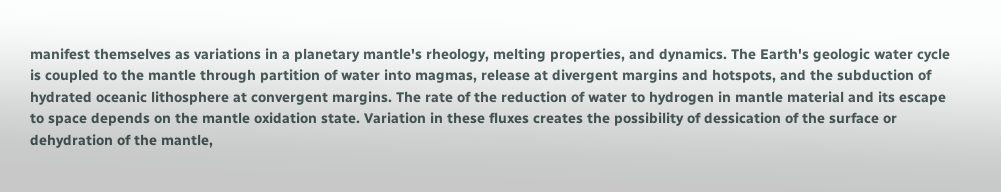manifest themselves as variations in a planetary mantle's rheology, melting properties, and dynamics. The Earth's geologic water cycle is coupled to the mantle through partition of water into magmas, release at divergent margins and hotspots, and the subduction of hydrated oceanic lithosphere at convergent margins. The rate of the reduction of water to hydrogen in mantle material and its escape to space depends on the mantle oxidation state. Variation in these fluxes creates the possibility of dessication of the surface or dehydration of the mantle,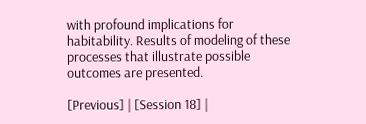with profound implications for habitability. Results of modeling of these processes that illustrate possible outcomes are presented.

[Previous] | [Session 18] |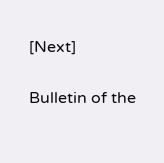[Next]

Bulletin of the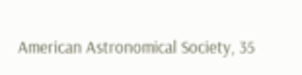American Astronomical Society, 35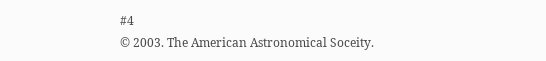#4
© 2003. The American Astronomical Soceity.